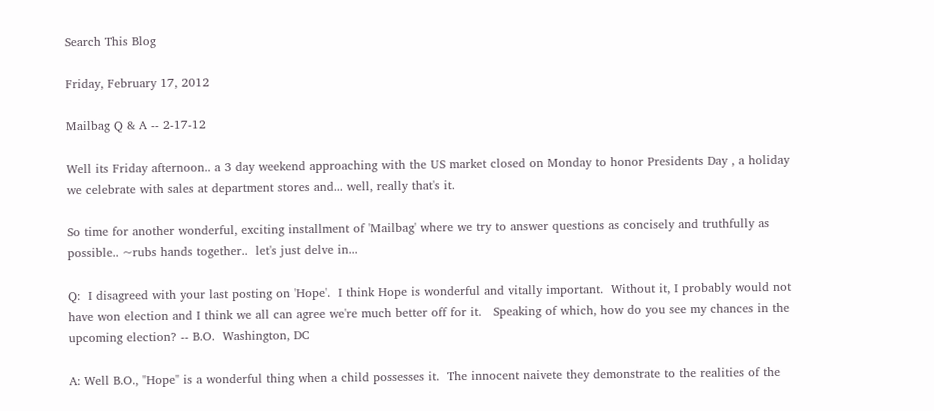Search This Blog

Friday, February 17, 2012

Mailbag Q & A -- 2-17-12

Well its Friday afternoon.. a 3 day weekend approaching with the US market closed on Monday to honor Presidents Day , a holiday we celebrate with sales at department stores and... well, really that's it.

So time for another wonderful, exciting installment of 'Mailbag' where we try to answer questions as concisely and truthfully as possible.. ~rubs hands together..  let's just delve in...

Q:  I disagreed with your last posting on 'Hope'.  I think Hope is wonderful and vitally important.  Without it, I probably would not have won election and I think we all can agree we're much better off for it.   Speaking of which, how do you see my chances in the upcoming election? -- B.O.  Washington, DC

A: Well B.O., "Hope" is a wonderful thing when a child possesses it.  The innocent naivete they demonstrate to the realities of the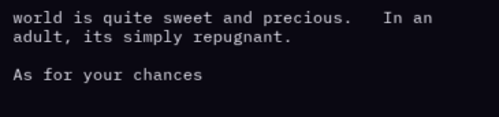world is quite sweet and precious.   In an adult, its simply repugnant.

As for your chances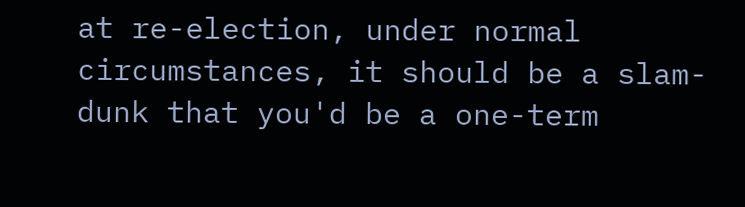at re-election, under normal circumstances, it should be a slam-dunk that you'd be a one-term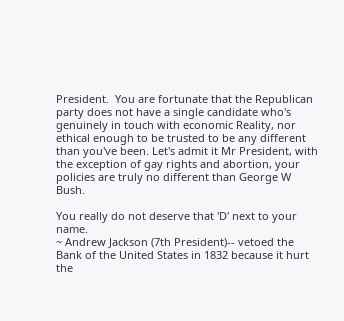President.  You are fortunate that the Republican party does not have a single candidate who's genuinely in touch with economic Reality, nor ethical enough to be trusted to be any different than you've been. Let's admit it Mr President, with the exception of gay rights and abortion, your policies are truly no different than George W Bush.

You really do not deserve that 'D' next to your name.
~ Andrew Jackson (7th President)-- vetoed the Bank of the United States in 1832 because it hurt the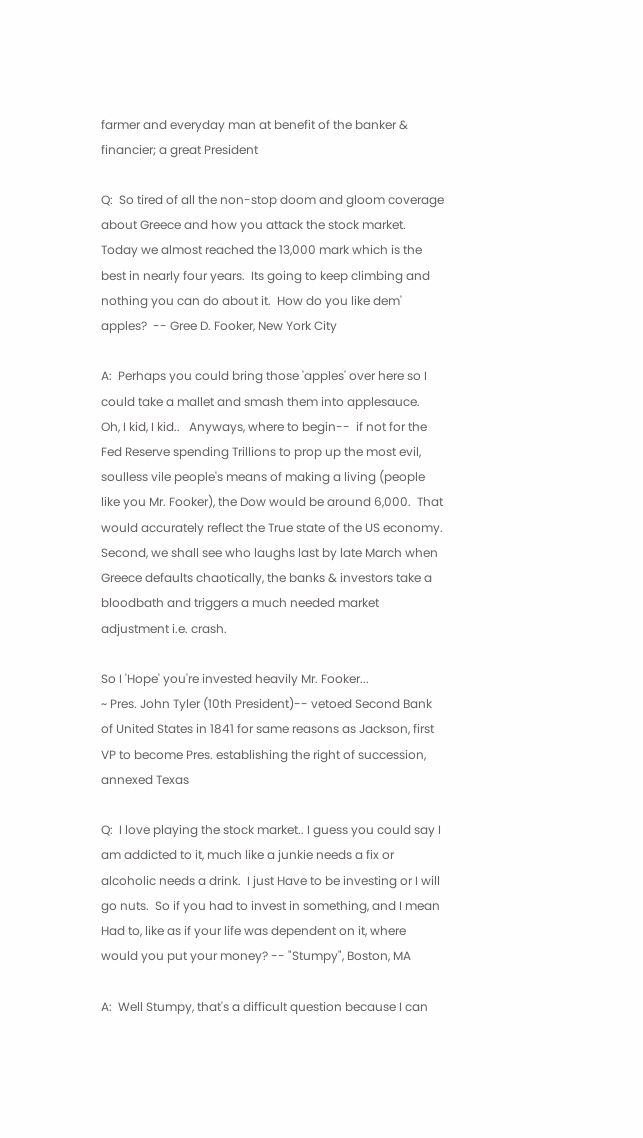farmer and everyday man at benefit of the banker & financier; a great President

Q:  So tired of all the non-stop doom and gloom coverage about Greece and how you attack the stock market.  Today we almost reached the 13,000 mark which is the best in nearly four years.  Its going to keep climbing and nothing you can do about it.  How do you like dem' apples?  -- Gree D. Fooker, New York City

A:  Perhaps you could bring those 'apples' over here so I could take a mallet and smash them into applesauce.   Oh, I kid, I kid..   Anyways, where to begin--  if not for the Fed Reserve spending Trillions to prop up the most evil, soulless vile people's means of making a living (people like you Mr. Fooker), the Dow would be around 6,000.  That would accurately reflect the True state of the US economy.  Second, we shall see who laughs last by late March when Greece defaults chaotically, the banks & investors take a bloodbath and triggers a much needed market adjustment i.e. crash.

So I 'Hope' you're invested heavily Mr. Fooker...
~ Pres. John Tyler (10th President)-- vetoed Second Bank of United States in 1841 for same reasons as Jackson, first VP to become Pres. establishing the right of succession, annexed Texas

Q:  I love playing the stock market.. I guess you could say I am addicted to it, much like a junkie needs a fix or alcoholic needs a drink.  I just Have to be investing or I will go nuts.  So if you had to invest in something, and I mean Had to, like as if your life was dependent on it, where would you put your money? -- "Stumpy", Boston, MA

A:  Well Stumpy, that's a difficult question because I can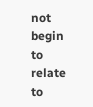not begin to relate to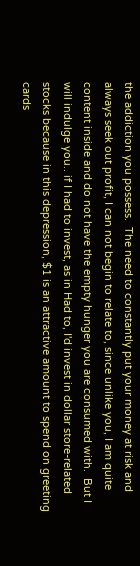the addiction you possess.  The need to constantly put your money at risk and always seek out profit, I can not begin to relate to, since unlike you, I am quite content inside and do not have the empty hunger you are consumed with.  But I will indulge you.. if I had to invest, as in Had to, I'd invest in dollar store-related stocks because in this depression, $1 is an attractive amount to spend on greeting cards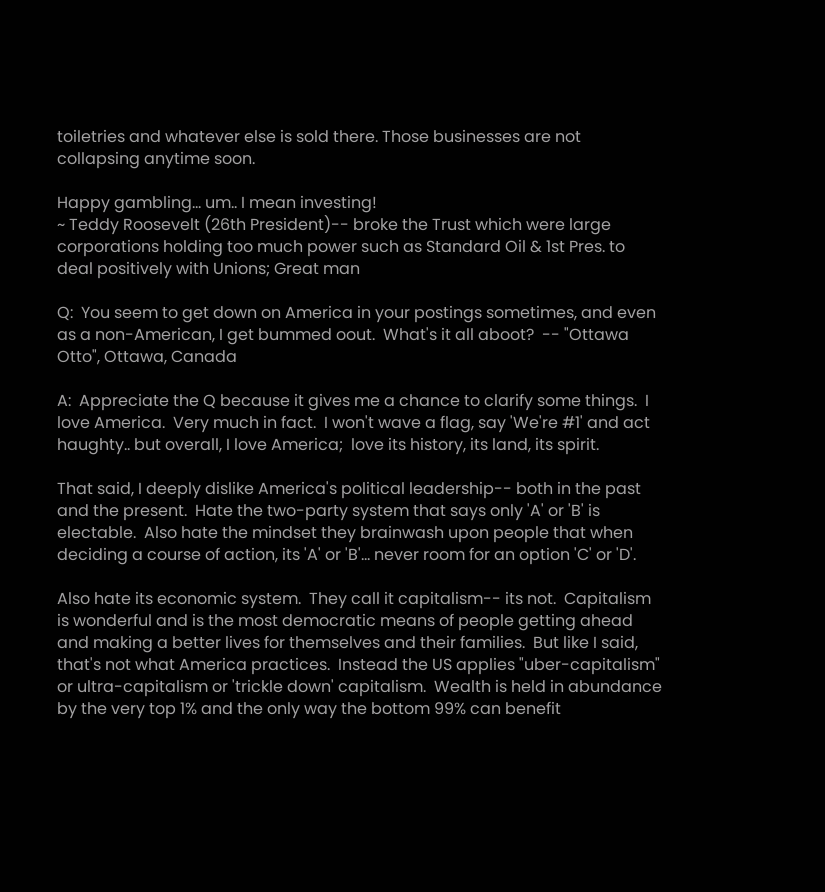toiletries and whatever else is sold there. Those businesses are not collapsing anytime soon.

Happy gambling... um.. I mean investing!
~ Teddy Roosevelt (26th President)-- broke the Trust which were large corporations holding too much power such as Standard Oil & 1st Pres. to deal positively with Unions; Great man

Q:  You seem to get down on America in your postings sometimes, and even as a non-American, I get bummed oout.  What's it all aboot?  -- "Ottawa Otto", Ottawa, Canada

A:  Appreciate the Q because it gives me a chance to clarify some things.  I love America.  Very much in fact.  I won't wave a flag, say 'We're #1' and act haughty.. but overall, I love America;  love its history, its land, its spirit.

That said, I deeply dislike America's political leadership-- both in the past and the present.  Hate the two-party system that says only 'A' or 'B' is electable.  Also hate the mindset they brainwash upon people that when deciding a course of action, its 'A' or 'B'... never room for an option 'C' or 'D'.

Also hate its economic system.  They call it capitalism-- its not.  Capitalism is wonderful and is the most democratic means of people getting ahead and making a better lives for themselves and their families.  But like I said, that's not what America practices.  Instead the US applies "uber-capitalism" or ultra-capitalism or 'trickle down' capitalism.  Wealth is held in abundance by the very top 1% and the only way the bottom 99% can benefit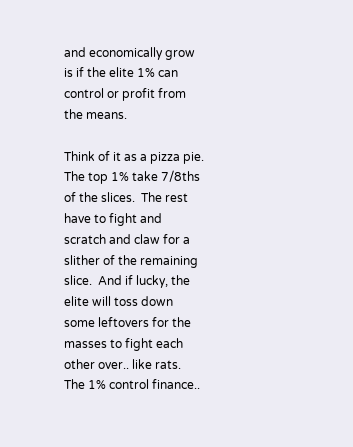and economically grow is if the elite 1% can control or profit from the means.

Think of it as a pizza pie.  The top 1% take 7/8ths of the slices.  The rest have to fight and scratch and claw for a slither of the remaining slice.  And if lucky, the elite will toss down some leftovers for the masses to fight each other over.. like rats.  The 1% control finance..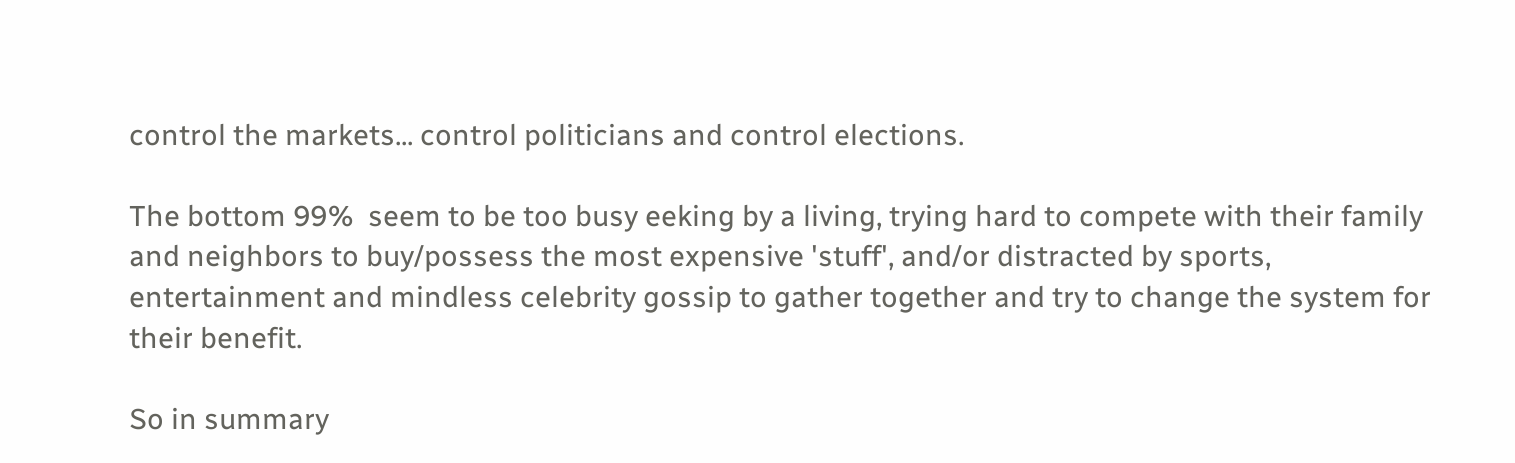control the markets... control politicians and control elections.

The bottom 99%  seem to be too busy eeking by a living, trying hard to compete with their family and neighbors to buy/possess the most expensive 'stuff', and/or distracted by sports, entertainment and mindless celebrity gossip to gather together and try to change the system for their benefit.

So in summary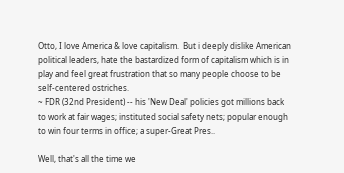Otto, I love America & love capitalism.  But i deeply dislike American political leaders, hate the bastardized form of capitalism which is in play and feel great frustration that so many people choose to be self-centered ostriches.
~ FDR (32nd President) -- his 'New Deal' policies got millions back to work at fair wages; instituted social safety nets; popular enough to win four terms in office; a super-Great Pres..

Well, that's all the time we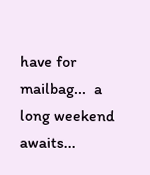have for mailbag...  a long weekend awaits...